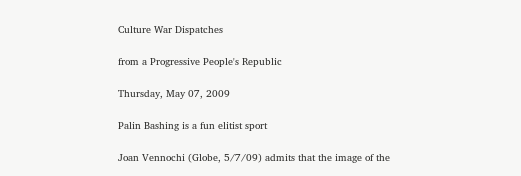Culture War Dispatches

from a Progressive People's Republic

Thursday, May 07, 2009

Palin Bashing is a fun elitist sport

Joan Vennochi (Globe, 5/7/09) admits that the image of the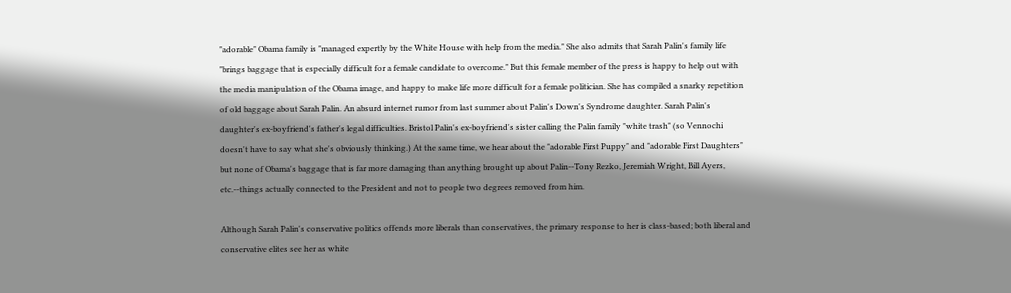"adorable" Obama family is "managed expertly by the White House with help from the media." She also admits that Sarah Palin's family life "brings baggage that is especially difficult for a female candidate to overcome." But this female member of the press is happy to help out with the media manipulation of the Obama image, and happy to make life more difficult for a female politician. She has compiled a snarky repetition of old baggage about Sarah Palin. An absurd internet rumor from last summer about Palin's Down's Syndrome daughter. Sarah Palin's daughter's ex-boyfriend's father's legal difficulties. Bristol Palin's ex-boyfriend's sister calling the Palin family "white trash" (so Vennochi doesn't have to say what she's obviously thinking.) At the same time, we hear about the "adorable First Puppy" and "adorable First Daughters" but none of Obama's baggage that is far more damaging than anything brought up about Palin--Tony Rezko, Jeremiah Wright, Bill Ayers, etc.--things actually connected to the President and not to people two degrees removed from him.

Although Sarah Palin's conservative politics offends more liberals than conservatives, the primary response to her is class-based; both liberal and conservative elites see her as white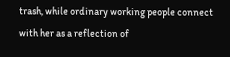trash, while ordinary working people connect with her as a reflection of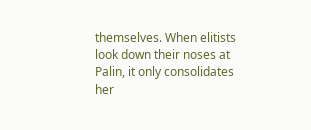themselves. When elitists look down their noses at Palin, it only consolidates her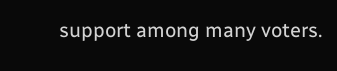support among many voters.